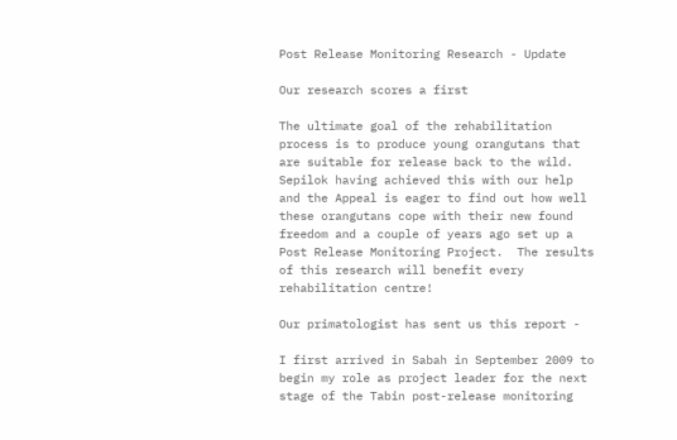Post Release Monitoring Research - Update

Our research scores a first

The ultimate goal of the rehabilitation process is to produce young orangutans that are suitable for release back to the wild.  Sepilok having achieved this with our help and the Appeal is eager to find out how well these orangutans cope with their new found freedom and a couple of years ago set up a Post Release Monitoring Project.  The results of this research will benefit every rehabilitation centre!

Our primatologist has sent us this report -

I first arrived in Sabah in September 2009 to begin my role as project leader for the next stage of the Tabin post-release monitoring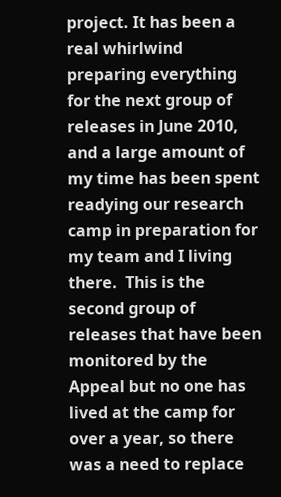project. It has been a real whirlwind preparing everything for the next group of releases in June 2010, and a large amount of my time has been spent readying our research camp in preparation for my team and I living there.  This is the second group of releases that have been monitored by the Appeal but no one has lived at the camp for over a year, so there was a need to replace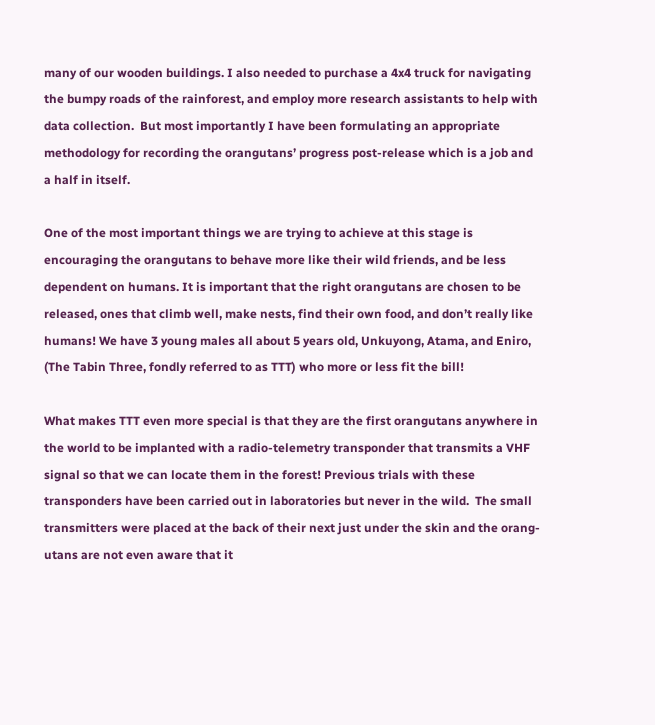many of our wooden buildings. I also needed to purchase a 4x4 truck for navigating the bumpy roads of the rainforest, and employ more research assistants to help with data collection.  But most importantly I have been formulating an appropriate methodology for recording the orangutans’ progress post-release which is a job and a half in itself.

One of the most important things we are trying to achieve at this stage is encouraging the orangutans to behave more like their wild friends, and be less dependent on humans. It is important that the right orangutans are chosen to be released, ones that climb well, make nests, find their own food, and don’t really like humans! We have 3 young males all about 5 years old, Unkuyong, Atama, and Eniro, (The Tabin Three, fondly referred to as TTT) who more or less fit the bill!

What makes TTT even more special is that they are the first orangutans anywhere in the world to be implanted with a radio-telemetry transponder that transmits a VHF signal so that we can locate them in the forest! Previous trials with these transponders have been carried out in laboratories but never in the wild.  The small transmitters were placed at the back of their next just under the skin and the orang-utans are not even aware that it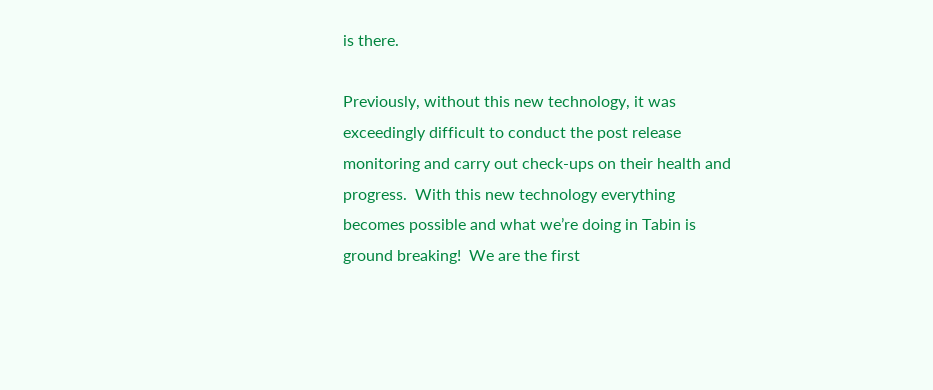is there.

Previously, without this new technology, it was exceedingly difficult to conduct the post release monitoring and carry out check-ups on their health and progress.  With this new technology everything becomes possible and what we’re doing in Tabin is ground breaking!  We are the first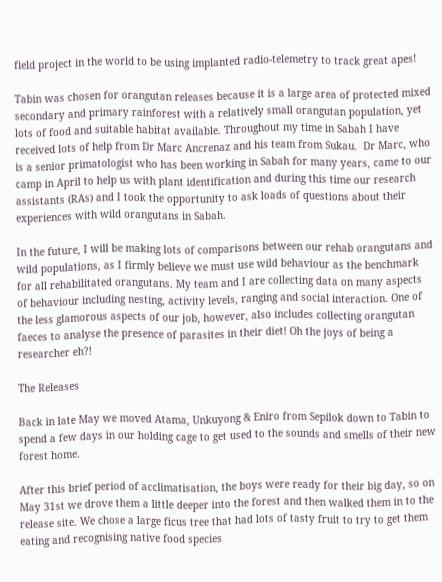field project in the world to be using implanted radio-telemetry to track great apes!

Tabin was chosen for orangutan releases because it is a large area of protected mixed secondary and primary rainforest with a relatively small orangutan population, yet lots of food and suitable habitat available. Throughout my time in Sabah I have received lots of help from Dr Marc Ancrenaz and his team from Sukau.  Dr Marc, who is a senior primatologist who has been working in Sabah for many years, came to our camp in April to help us with plant identification and during this time our research assistants (RAs) and I took the opportunity to ask loads of questions about their experiences with wild orangutans in Sabah.

In the future, I will be making lots of comparisons between our rehab orangutans and wild populations, as I firmly believe we must use wild behaviour as the benchmark for all rehabilitated orangutans. My team and I are collecting data on many aspects of behaviour including nesting, activity levels, ranging and social interaction. One of the less glamorous aspects of our job, however, also includes collecting orangutan faeces to analyse the presence of parasites in their diet! Oh the joys of being a researcher eh?!

The Releases

Back in late May we moved Atama, Unkuyong & Eniro from Sepilok down to Tabin to spend a few days in our holding cage to get used to the sounds and smells of their new forest home.

After this brief period of acclimatisation, the boys were ready for their big day, so on May 31st we drove them a little deeper into the forest and then walked them in to the release site. We chose a large ficus tree that had lots of tasty fruit to try to get them eating and recognising native food species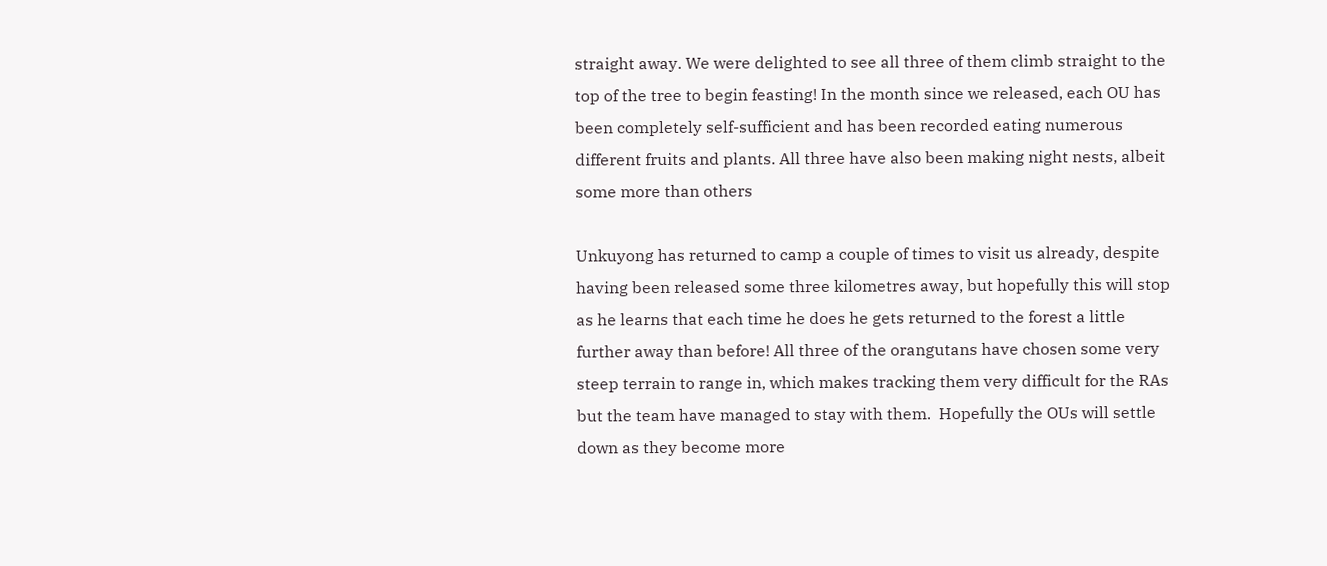straight away. We were delighted to see all three of them climb straight to the top of the tree to begin feasting! In the month since we released, each OU has been completely self-sufficient and has been recorded eating numerous different fruits and plants. All three have also been making night nests, albeit some more than others

Unkuyong has returned to camp a couple of times to visit us already, despite having been released some three kilometres away, but hopefully this will stop as he learns that each time he does he gets returned to the forest a little further away than before! All three of the orangutans have chosen some very steep terrain to range in, which makes tracking them very difficult for the RAs but the team have managed to stay with them.  Hopefully the OUs will settle down as they become more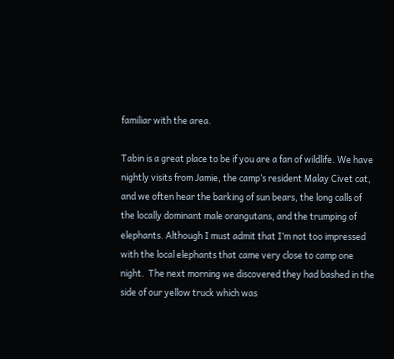familiar with the area.

Tabin is a great place to be if you are a fan of wildlife. We have nightly visits from Jamie, the camp’s resident Malay Civet cat, and we often hear the barking of sun bears, the long calls of the locally dominant male orangutans, and the trumping of elephants. Although I must admit that I’m not too impressed with the local elephants that came very close to camp one night.  The next morning we discovered they had bashed in the side of our yellow truck which was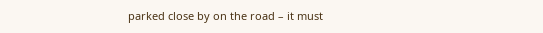parked close by on the road – it must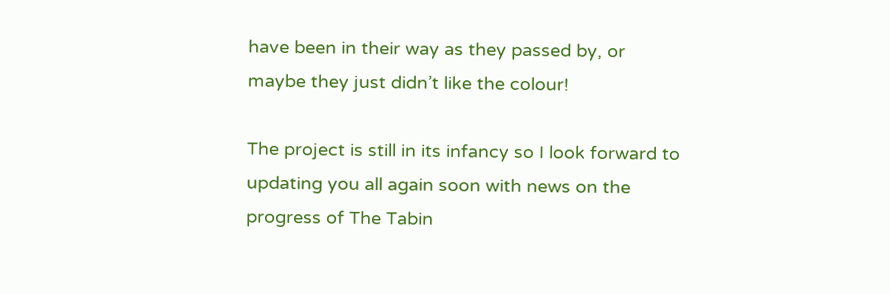have been in their way as they passed by, or maybe they just didn’t like the colour!

The project is still in its infancy so I look forward to updating you all again soon with news on the progress of The Tabin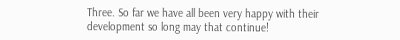Three. So far we have all been very happy with their development so long may that continue!